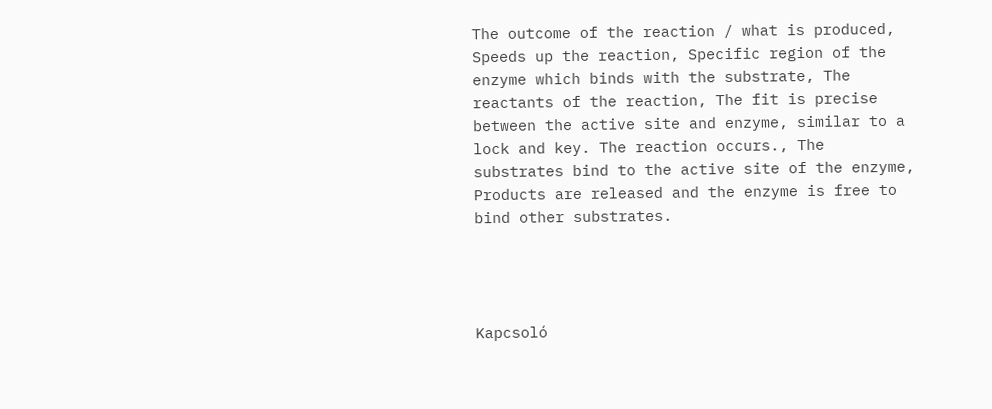The outcome of the reaction / what is produced, Speeds up the reaction, Specific region of the enzyme which binds with the substrate, The reactants of the reaction, The fit is precise between the active site and enzyme, similar to a lock and key. The reaction occurs., The substrates bind to the active site of the enzyme, Products are released and the enzyme is free to bind other substrates.




Kapcsoló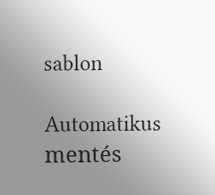sablon

Automatikus mentés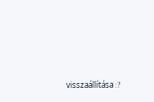visszaállítása :?